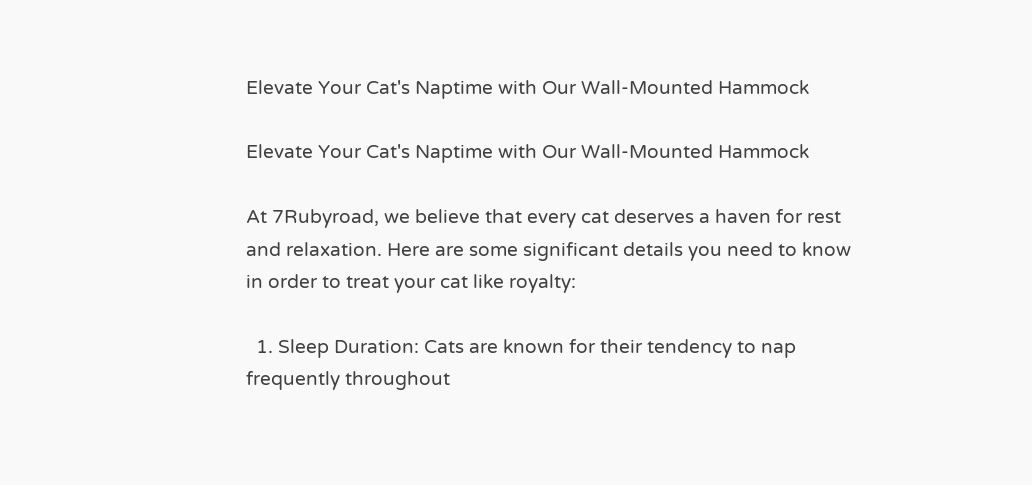Elevate Your Cat's Naptime with Our Wall-Mounted Hammock

Elevate Your Cat's Naptime with Our Wall-Mounted Hammock

At 7Rubyroad, we believe that every cat deserves a haven for rest and relaxation. Here are some significant details you need to know in order to treat your cat like royalty:

  1. Sleep Duration: Cats are known for their tendency to nap frequently throughout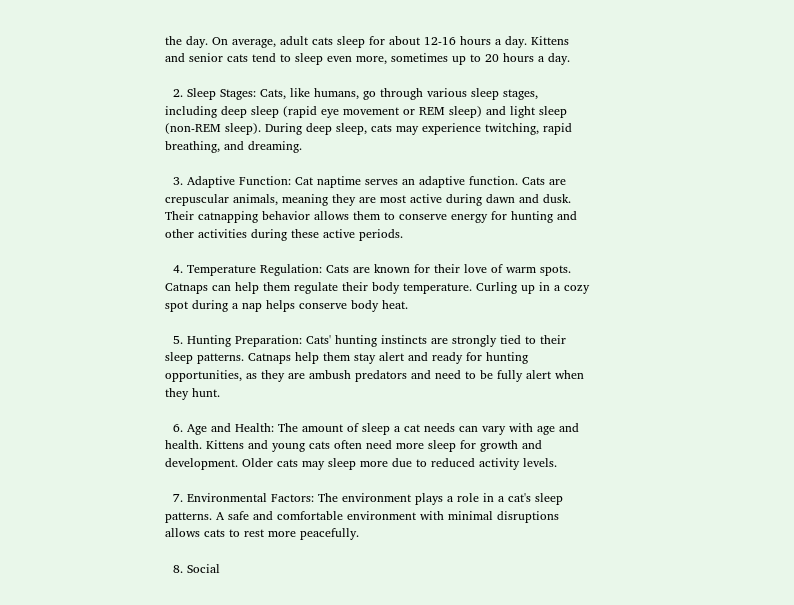the day. On average, adult cats sleep for about 12-16 hours a day. Kittens and senior cats tend to sleep even more, sometimes up to 20 hours a day.

  2. Sleep Stages: Cats, like humans, go through various sleep stages, including deep sleep (rapid eye movement or REM sleep) and light sleep (non-REM sleep). During deep sleep, cats may experience twitching, rapid breathing, and dreaming.

  3. Adaptive Function: Cat naptime serves an adaptive function. Cats are crepuscular animals, meaning they are most active during dawn and dusk. Their catnapping behavior allows them to conserve energy for hunting and other activities during these active periods.

  4. Temperature Regulation: Cats are known for their love of warm spots. Catnaps can help them regulate their body temperature. Curling up in a cozy spot during a nap helps conserve body heat.

  5. Hunting Preparation: Cats' hunting instincts are strongly tied to their sleep patterns. Catnaps help them stay alert and ready for hunting opportunities, as they are ambush predators and need to be fully alert when they hunt.

  6. Age and Health: The amount of sleep a cat needs can vary with age and health. Kittens and young cats often need more sleep for growth and development. Older cats may sleep more due to reduced activity levels.

  7. Environmental Factors: The environment plays a role in a cat's sleep patterns. A safe and comfortable environment with minimal disruptions allows cats to rest more peacefully.

  8. Social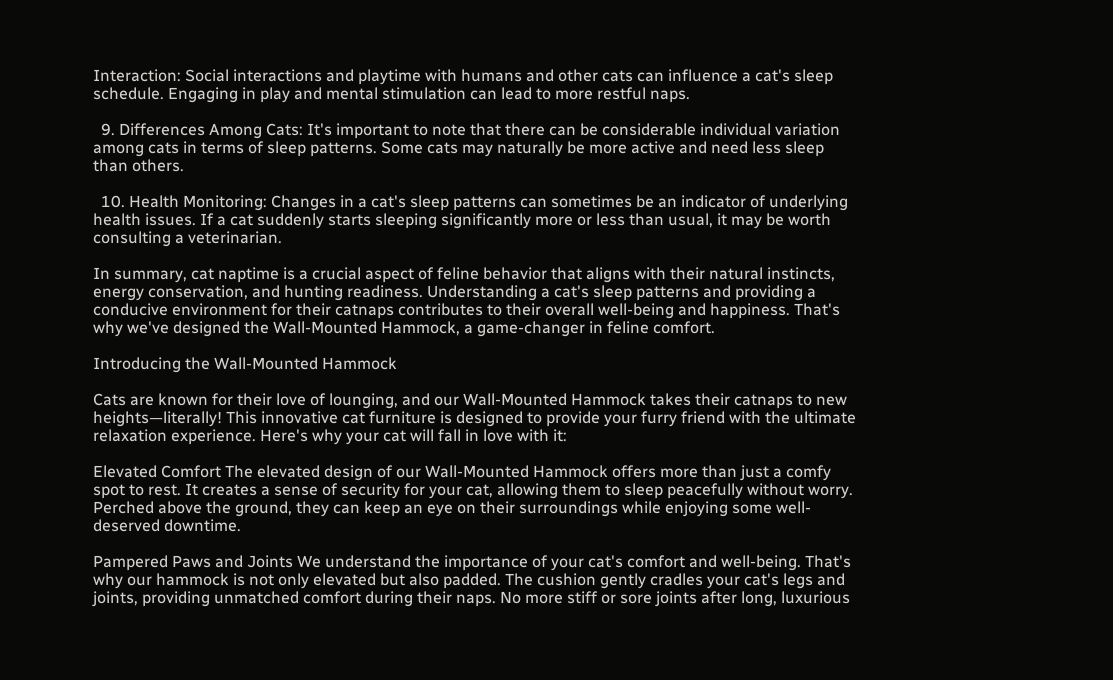Interaction: Social interactions and playtime with humans and other cats can influence a cat's sleep schedule. Engaging in play and mental stimulation can lead to more restful naps.

  9. Differences Among Cats: It's important to note that there can be considerable individual variation among cats in terms of sleep patterns. Some cats may naturally be more active and need less sleep than others.

  10. Health Monitoring: Changes in a cat's sleep patterns can sometimes be an indicator of underlying health issues. If a cat suddenly starts sleeping significantly more or less than usual, it may be worth consulting a veterinarian.

In summary, cat naptime is a crucial aspect of feline behavior that aligns with their natural instincts, energy conservation, and hunting readiness. Understanding a cat's sleep patterns and providing a conducive environment for their catnaps contributes to their overall well-being and happiness. That's why we've designed the Wall-Mounted Hammock, a game-changer in feline comfort.

Introducing the Wall-Mounted Hammock

Cats are known for their love of lounging, and our Wall-Mounted Hammock takes their catnaps to new heights—literally! This innovative cat furniture is designed to provide your furry friend with the ultimate relaxation experience. Here's why your cat will fall in love with it:

Elevated Comfort The elevated design of our Wall-Mounted Hammock offers more than just a comfy spot to rest. It creates a sense of security for your cat, allowing them to sleep peacefully without worry. Perched above the ground, they can keep an eye on their surroundings while enjoying some well-deserved downtime.

Pampered Paws and Joints We understand the importance of your cat's comfort and well-being. That's why our hammock is not only elevated but also padded. The cushion gently cradles your cat's legs and joints, providing unmatched comfort during their naps. No more stiff or sore joints after long, luxurious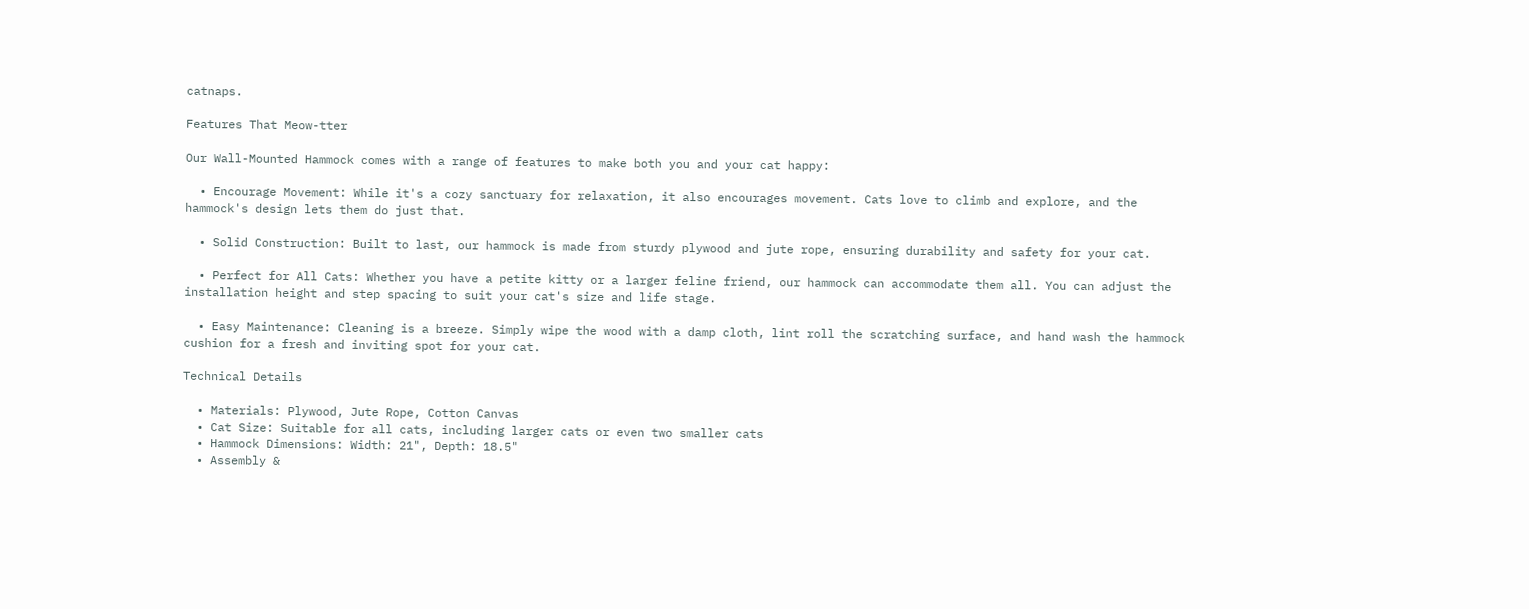catnaps.

Features That Meow-tter

Our Wall-Mounted Hammock comes with a range of features to make both you and your cat happy:

  • Encourage Movement: While it's a cozy sanctuary for relaxation, it also encourages movement. Cats love to climb and explore, and the hammock's design lets them do just that.

  • Solid Construction: Built to last, our hammock is made from sturdy plywood and jute rope, ensuring durability and safety for your cat.

  • Perfect for All Cats: Whether you have a petite kitty or a larger feline friend, our hammock can accommodate them all. You can adjust the installation height and step spacing to suit your cat's size and life stage.

  • Easy Maintenance: Cleaning is a breeze. Simply wipe the wood with a damp cloth, lint roll the scratching surface, and hand wash the hammock cushion for a fresh and inviting spot for your cat.

Technical Details

  • Materials: Plywood, Jute Rope, Cotton Canvas
  • Cat Size: Suitable for all cats, including larger cats or even two smaller cats
  • Hammock Dimensions: Width: 21", Depth: 18.5"
  • Assembly &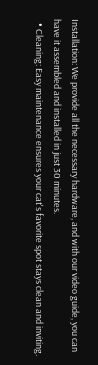Installation: We provide all the necessary hardware, and with our video guide, you can have it assembled and installed in just 30 minutes.
  • Cleaning: Easy maintenance ensures your cat's favorite spot stays clean and inviting.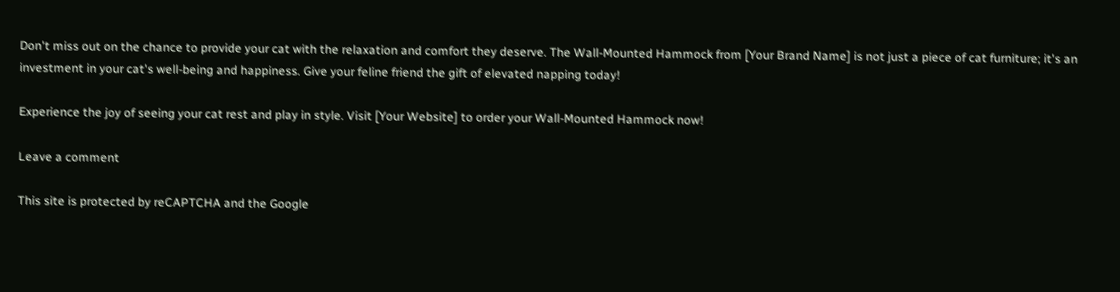Don't miss out on the chance to provide your cat with the relaxation and comfort they deserve. The Wall-Mounted Hammock from [Your Brand Name] is not just a piece of cat furniture; it's an investment in your cat's well-being and happiness. Give your feline friend the gift of elevated napping today!

Experience the joy of seeing your cat rest and play in style. Visit [Your Website] to order your Wall-Mounted Hammock now!

Leave a comment

This site is protected by reCAPTCHA and the Google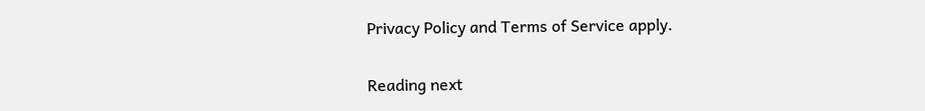Privacy Policy and Terms of Service apply.

Reading next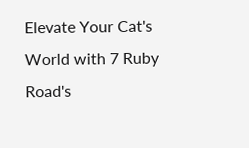Elevate Your Cat's World with 7 Ruby Road's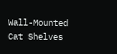Wall-Mounted Cat Shelves